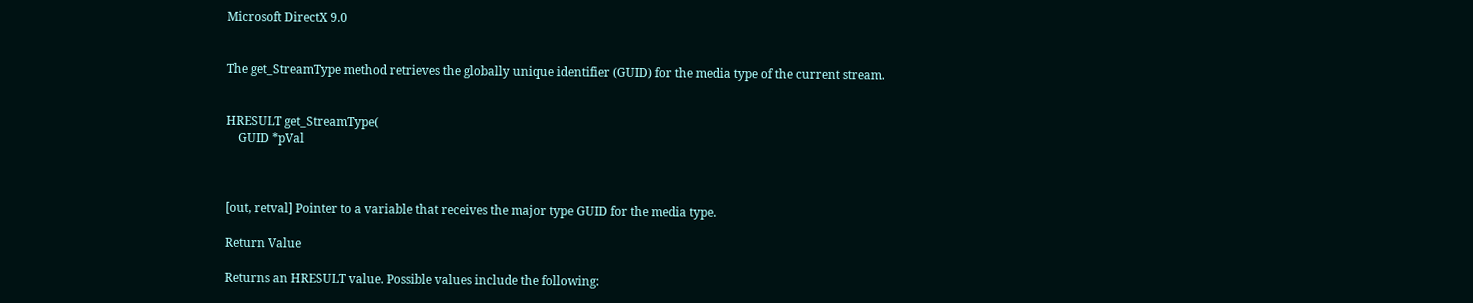Microsoft DirectX 9.0


The get_StreamType method retrieves the globally unique identifier (GUID) for the media type of the current stream.


HRESULT get_StreamType(
    GUID *pVal



[out, retval] Pointer to a variable that receives the major type GUID for the media type.

Return Value

Returns an HRESULT value. Possible values include the following: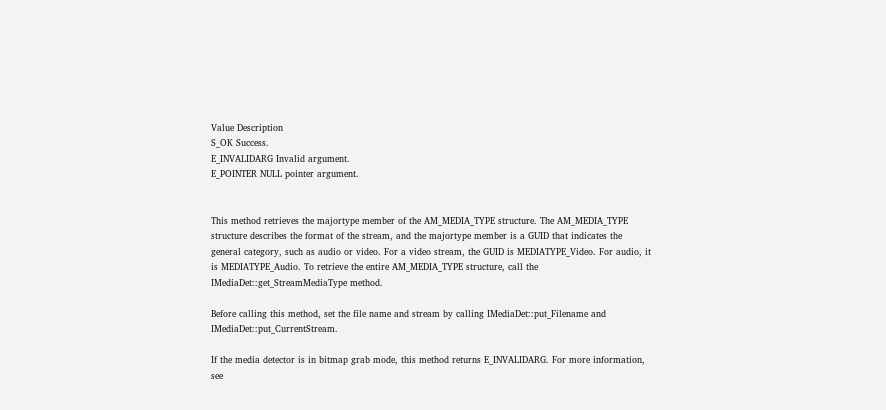Value Description
S_OK Success.
E_INVALIDARG Invalid argument.
E_POINTER NULL pointer argument.


This method retrieves the majortype member of the AM_MEDIA_TYPE structure. The AM_MEDIA_TYPE structure describes the format of the stream, and the majortype member is a GUID that indicates the general category, such as audio or video. For a video stream, the GUID is MEDIATYPE_Video. For audio, it is MEDIATYPE_Audio. To retrieve the entire AM_MEDIA_TYPE structure, call the IMediaDet::get_StreamMediaType method.

Before calling this method, set the file name and stream by calling IMediaDet::put_Filename and IMediaDet::put_CurrentStream.

If the media detector is in bitmap grab mode, this method returns E_INVALIDARG. For more information, see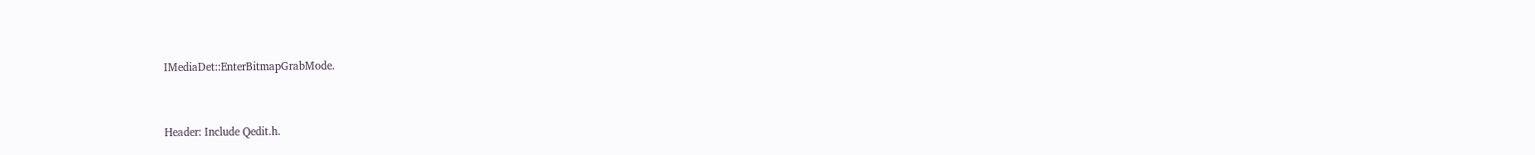IMediaDet::EnterBitmapGrabMode.


Header: Include Qedit.h.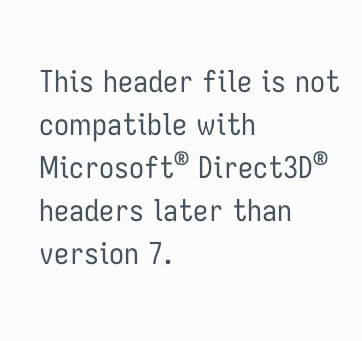This header file is not compatible with Microsoft® Direct3D® headers later than version 7.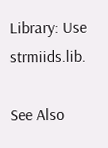Library: Use strmiids.lib.

See Also